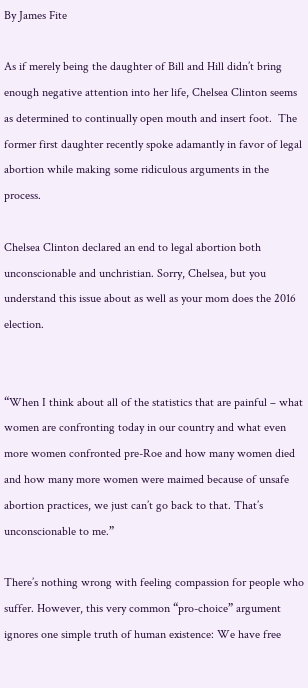By James Fite

As if merely being the daughter of Bill and Hill didn’t bring enough negative attention into her life, Chelsea Clinton seems as determined to continually open mouth and insert foot.  The former first daughter recently spoke adamantly in favor of legal abortion while making some ridiculous arguments in the process.

Chelsea Clinton declared an end to legal abortion both unconscionable and unchristian. Sorry, Chelsea, but you understand this issue about as well as your mom does the 2016 election.


“When I think about all of the statistics that are painful – what women are confronting today in our country and what even more women confronted pre-Roe and how many women died and how many more women were maimed because of unsafe abortion practices, we just can’t go back to that. That’s unconscionable to me.”

There’s nothing wrong with feeling compassion for people who suffer. However, this very common “pro-choice” argument ignores one simple truth of human existence: We have free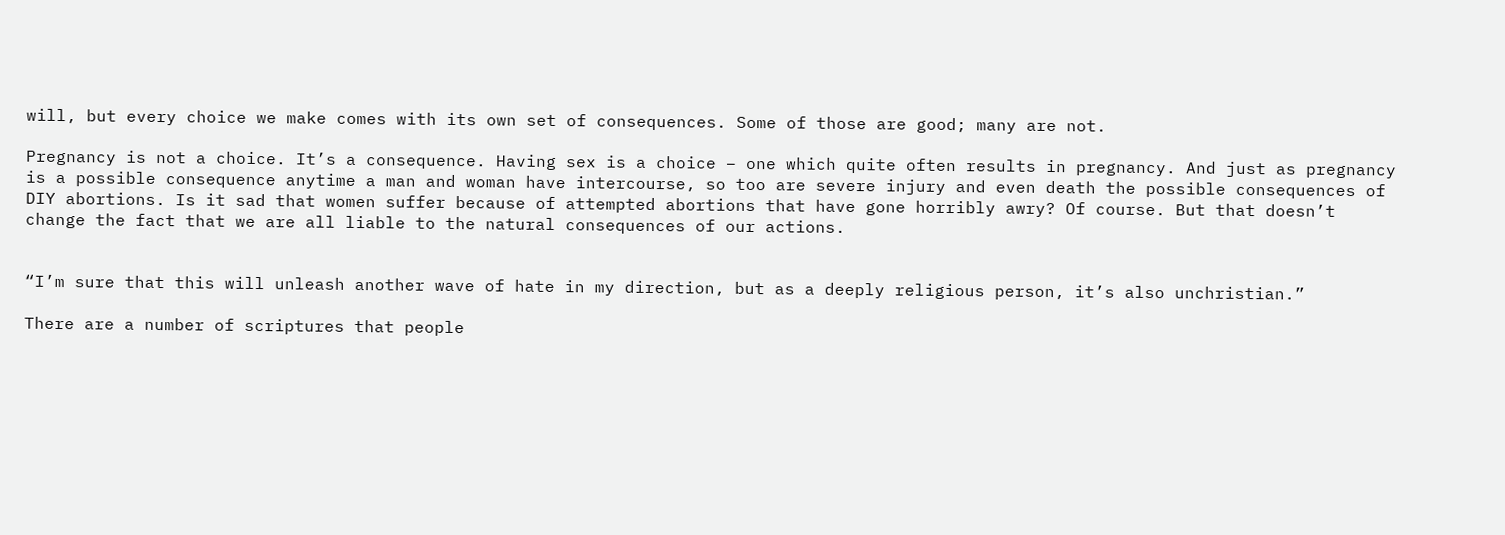will, but every choice we make comes with its own set of consequences. Some of those are good; many are not.

Pregnancy is not a choice. It’s a consequence. Having sex is a choice – one which quite often results in pregnancy. And just as pregnancy is a possible consequence anytime a man and woman have intercourse, so too are severe injury and even death the possible consequences of DIY abortions. Is it sad that women suffer because of attempted abortions that have gone horribly awry? Of course. But that doesn’t change the fact that we are all liable to the natural consequences of our actions.


“I’m sure that this will unleash another wave of hate in my direction, but as a deeply religious person, it’s also unchristian.”

There are a number of scriptures that people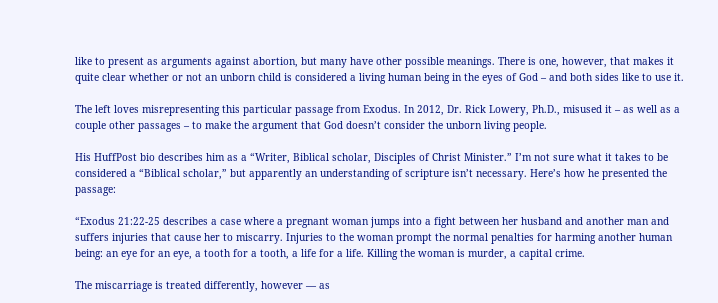like to present as arguments against abortion, but many have other possible meanings. There is one, however, that makes it quite clear whether or not an unborn child is considered a living human being in the eyes of God – and both sides like to use it.

The left loves misrepresenting this particular passage from Exodus. In 2012, Dr. Rick Lowery, Ph.D., misused it – as well as a couple other passages – to make the argument that God doesn’t consider the unborn living people.

His HuffPost bio describes him as a “Writer, Biblical scholar, Disciples of Christ Minister.” I’m not sure what it takes to be considered a “Biblical scholar,” but apparently an understanding of scripture isn’t necessary. Here’s how he presented the passage:

“Exodus 21:22-25 describes a case where a pregnant woman jumps into a fight between her husband and another man and suffers injuries that cause her to miscarry. Injuries to the woman prompt the normal penalties for harming another human being: an eye for an eye, a tooth for a tooth, a life for a life. Killing the woman is murder, a capital crime.

The miscarriage is treated differently, however — as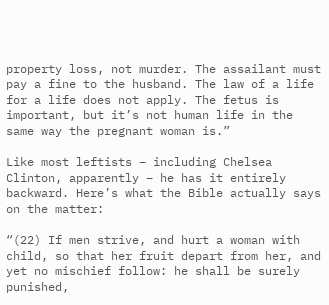property loss, not murder. The assailant must pay a fine to the husband. The law of a life for a life does not apply. The fetus is important, but it’s not human life in the same way the pregnant woman is.”

Like most leftists – including Chelsea Clinton, apparently – he has it entirely backward. Here’s what the Bible actually says on the matter:

“(22) If men strive, and hurt a woman with child, so that her fruit depart from her, and yet no mischief follow: he shall be surely punished,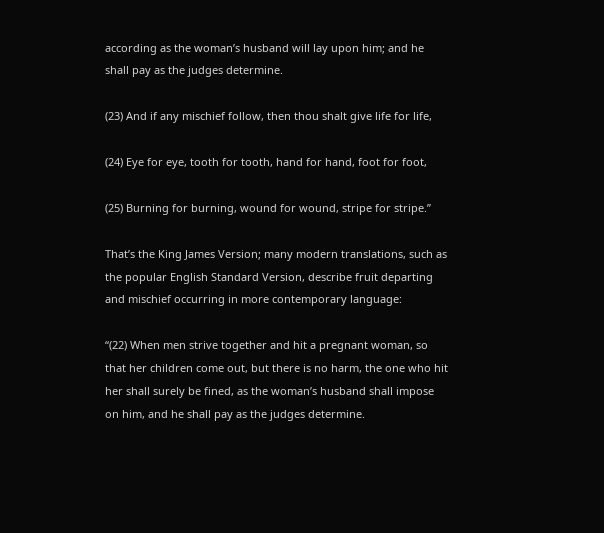according as the woman’s husband will lay upon him; and he shall pay as the judges determine.

(23) And if any mischief follow, then thou shalt give life for life,

(24) Eye for eye, tooth for tooth, hand for hand, foot for foot,

(25) Burning for burning, wound for wound, stripe for stripe.”

That’s the King James Version; many modern translations, such as the popular English Standard Version, describe fruit departing and mischief occurring in more contemporary language:

“(22) When men strive together and hit a pregnant woman, so that her children come out, but there is no harm, the one who hit her shall surely be fined, as the woman’s husband shall impose on him, and he shall pay as the judges determine.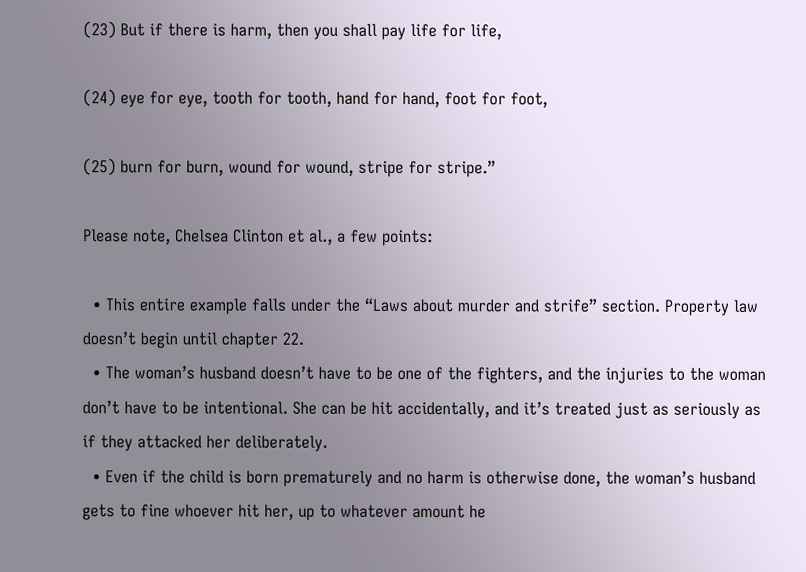(23) But if there is harm, then you shall pay life for life,

(24) eye for eye, tooth for tooth, hand for hand, foot for foot,

(25) burn for burn, wound for wound, stripe for stripe.”

Please note, Chelsea Clinton et al., a few points:

  • This entire example falls under the “Laws about murder and strife” section. Property law doesn’t begin until chapter 22.
  • The woman’s husband doesn’t have to be one of the fighters, and the injuries to the woman don’t have to be intentional. She can be hit accidentally, and it’s treated just as seriously as if they attacked her deliberately.
  • Even if the child is born prematurely and no harm is otherwise done, the woman’s husband gets to fine whoever hit her, up to whatever amount he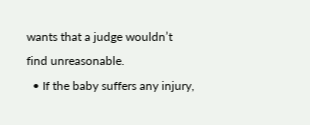wants that a judge wouldn’t find unreasonable.
  • If the baby suffers any injury,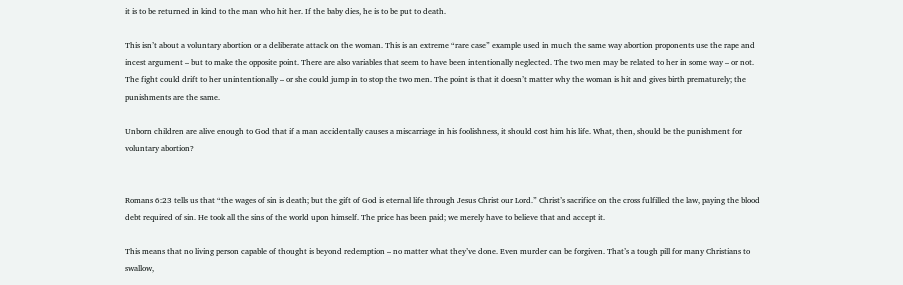it is to be returned in kind to the man who hit her. If the baby dies, he is to be put to death.

This isn’t about a voluntary abortion or a deliberate attack on the woman. This is an extreme “rare case” example used in much the same way abortion proponents use the rape and incest argument – but to make the opposite point. There are also variables that seem to have been intentionally neglected. The two men may be related to her in some way – or not. The fight could drift to her unintentionally – or she could jump in to stop the two men. The point is that it doesn’t matter why the woman is hit and gives birth prematurely; the punishments are the same.

Unborn children are alive enough to God that if a man accidentally causes a miscarriage in his foolishness, it should cost him his life. What, then, should be the punishment for voluntary abortion?


Romans 6:23 tells us that “the wages of sin is death; but the gift of God is eternal life through Jesus Christ our Lord.” Christ’s sacrifice on the cross fulfilled the law, paying the blood debt required of sin. He took all the sins of the world upon himself. The price has been paid; we merely have to believe that and accept it.

This means that no living person capable of thought is beyond redemption – no matter what they’ve done. Even murder can be forgiven. That’s a tough pill for many Christians to swallow,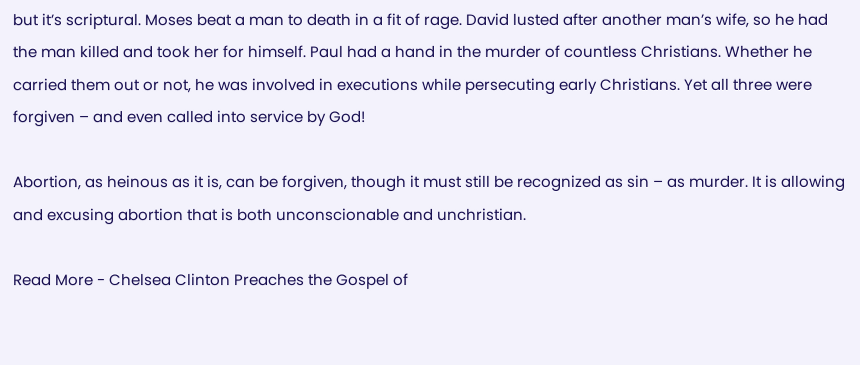but it’s scriptural. Moses beat a man to death in a fit of rage. David lusted after another man’s wife, so he had the man killed and took her for himself. Paul had a hand in the murder of countless Christians. Whether he carried them out or not, he was involved in executions while persecuting early Christians. Yet all three were forgiven – and even called into service by God!

Abortion, as heinous as it is, can be forgiven, though it must still be recognized as sin – as murder. It is allowing and excusing abortion that is both unconscionable and unchristian.

Read More - Chelsea Clinton Preaches the Gospel of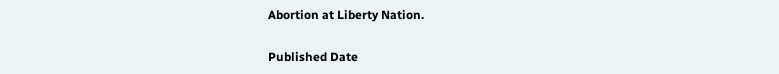Abortion at Liberty Nation.

Published Date